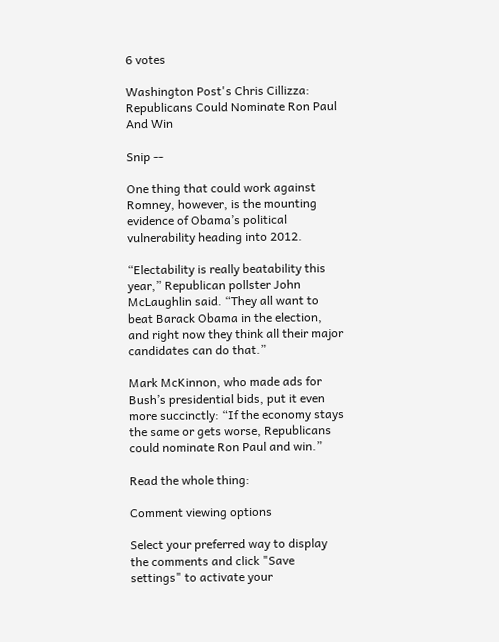6 votes

Washington Post's Chris Cillizza: Republicans Could Nominate Ron Paul And Win

Snip --

One thing that could work against Romney, however, is the mounting evidence of Obama’s political vulnerability heading into 2012.

“Electability is really beatability this year,” Republican pollster John McLaughlin said. “They all want to beat Barack Obama in the election, and right now they think all their major candidates can do that.”

Mark McKinnon, who made ads for Bush’s presidential bids, put it even more succinctly: “If the economy stays the same or gets worse, Republicans could nominate Ron Paul and win.”

Read the whole thing:

Comment viewing options

Select your preferred way to display the comments and click "Save settings" to activate your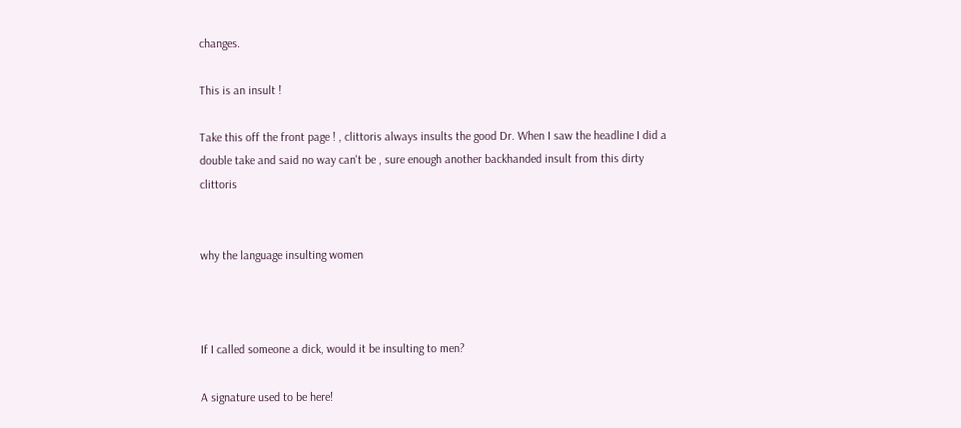changes.

This is an insult !

Take this off the front page ! , clittoris always insults the good Dr. When I saw the headline I did a double take and said no way can't be , sure enough another backhanded insult from this dirty clittoris


why the language insulting women



If I called someone a dick, would it be insulting to men?

A signature used to be here!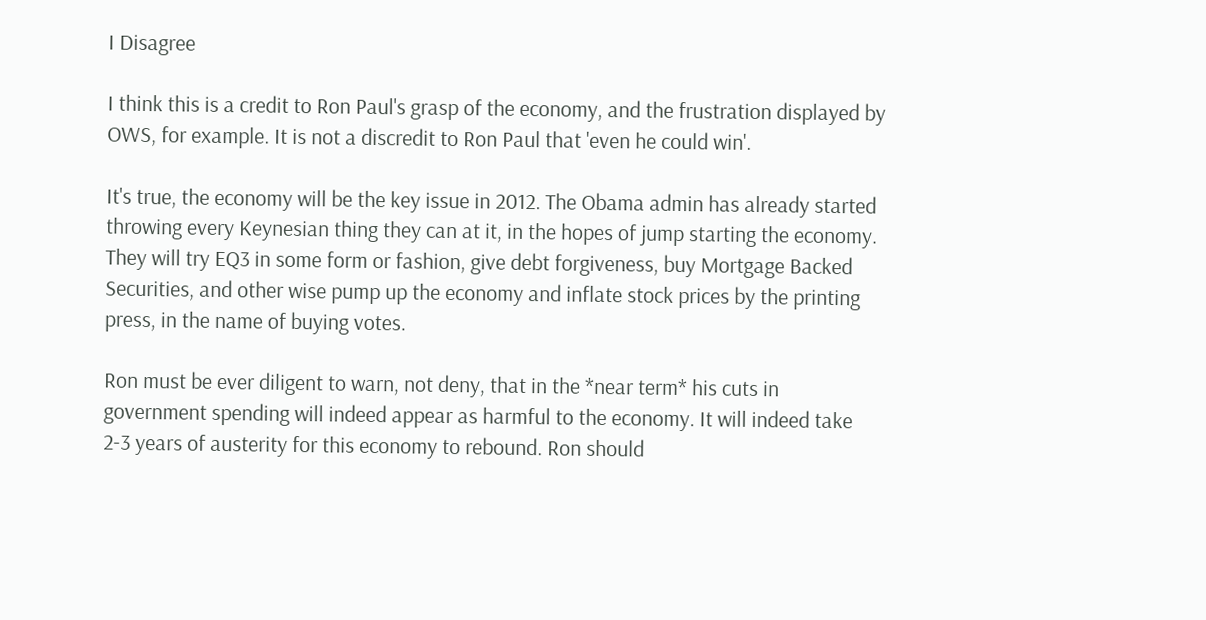I Disagree

I think this is a credit to Ron Paul's grasp of the economy, and the frustration displayed by OWS, for example. It is not a discredit to Ron Paul that 'even he could win'.

It's true, the economy will be the key issue in 2012. The Obama admin has already started throwing every Keynesian thing they can at it, in the hopes of jump starting the economy. They will try EQ3 in some form or fashion, give debt forgiveness, buy Mortgage Backed Securities, and other wise pump up the economy and inflate stock prices by the printing press, in the name of buying votes.

Ron must be ever diligent to warn, not deny, that in the *near term* his cuts in government spending will indeed appear as harmful to the economy. It will indeed take 2-3 years of austerity for this economy to rebound. Ron should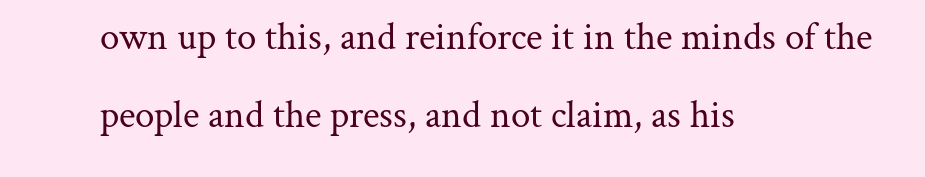own up to this, and reinforce it in the minds of the people and the press, and not claim, as his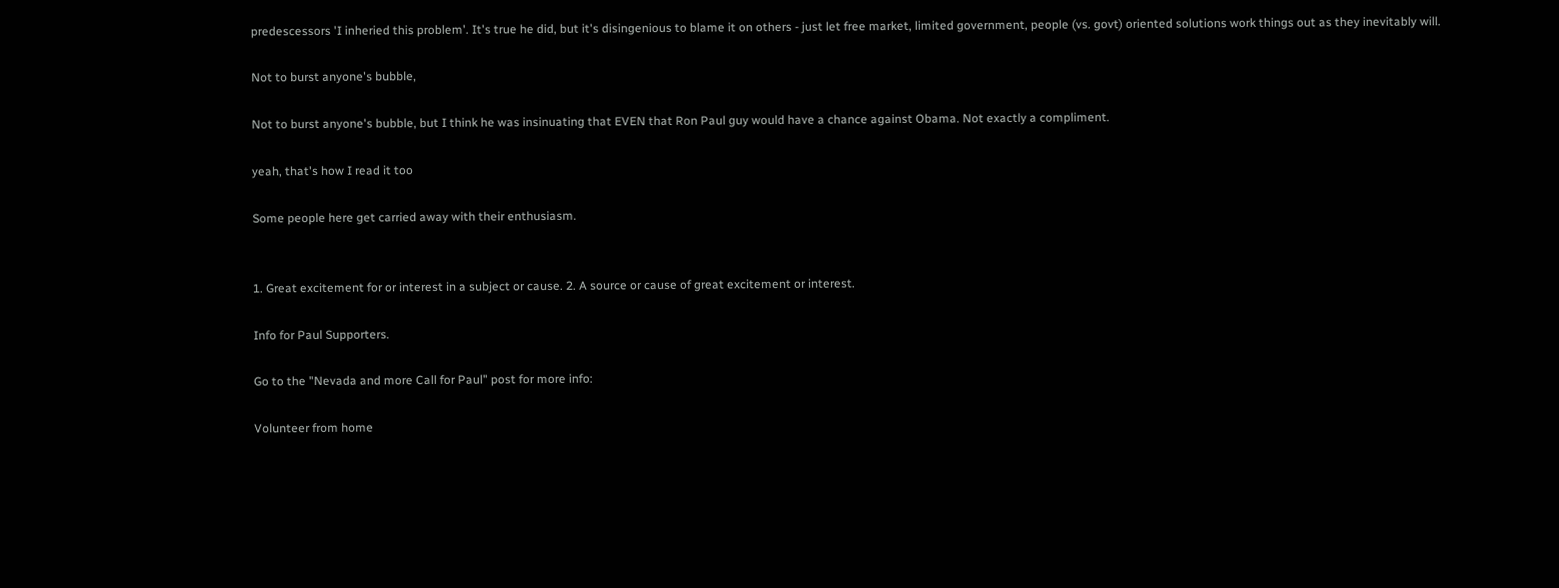predescessors 'I inheried this problem'. It's true he did, but it's disingenious to blame it on others - just let free market, limited government, people (vs. govt) oriented solutions work things out as they inevitably will.

Not to burst anyone's bubble,

Not to burst anyone's bubble, but I think he was insinuating that EVEN that Ron Paul guy would have a chance against Obama. Not exactly a compliment.

yeah, that's how I read it too

Some people here get carried away with their enthusiasm.


1. Great excitement for or interest in a subject or cause. 2. A source or cause of great excitement or interest.

Info for Paul Supporters.

Go to the "Nevada and more Call for Paul" post for more info:

Volunteer from home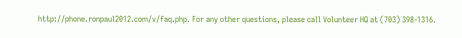http://phone.ronpaul2012.com/v/faq.php. For any other questions, please call Volunteer HQ at (703) 398-1316.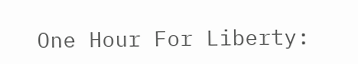One Hour For Liberty: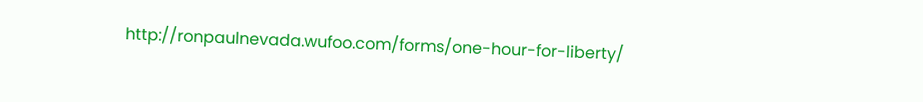http://ronpaulnevada.wufoo.com/forms/one-hour-for-liberty/